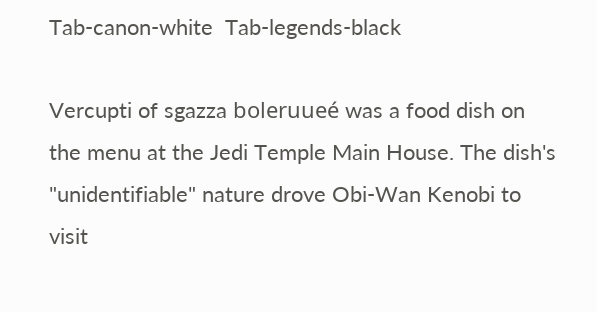Tab-canon-white  Tab-legends-black

Vercupti of sgazza boleruueé was a food dish on the menu at the Jedi Temple Main House. The dish's "unidentifiable" nature drove Obi-Wan Kenobi to visit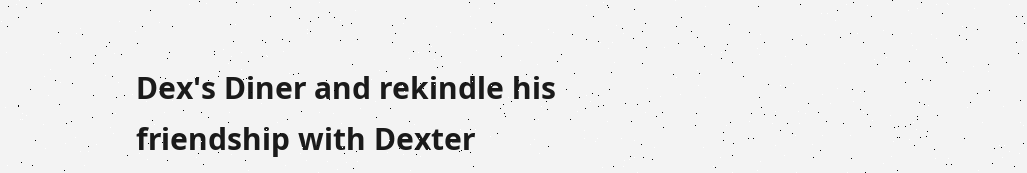Dex's Diner and rekindle his friendship with Dexter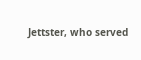Jettster, who served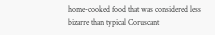home-cooked food that was considered less bizarre than typical Coruscant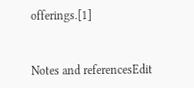offerings.[1]


Notes and referencesEdit